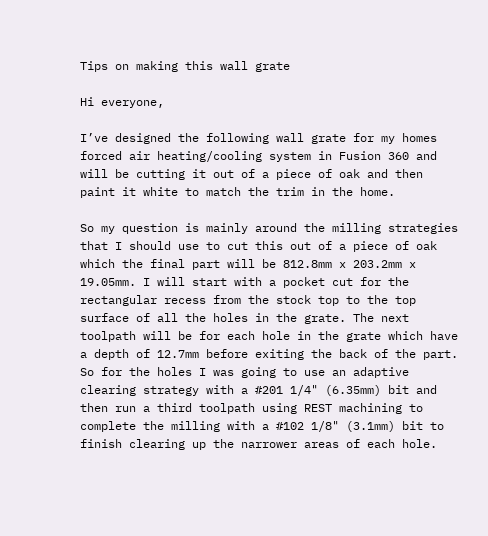Tips on making this wall grate

Hi everyone,

I’ve designed the following wall grate for my homes forced air heating/cooling system in Fusion 360 and will be cutting it out of a piece of oak and then paint it white to match the trim in the home.

So my question is mainly around the milling strategies that I should use to cut this out of a piece of oak which the final part will be 812.8mm x 203.2mm x 19.05mm. I will start with a pocket cut for the rectangular recess from the stock top to the top surface of all the holes in the grate. The next toolpath will be for each hole in the grate which have a depth of 12.7mm before exiting the back of the part. So for the holes I was going to use an adaptive clearing strategy with a #201 1/4" (6.35mm) bit and then run a third toolpath using REST machining to complete the milling with a #102 1/8" (3.1mm) bit to finish clearing up the narrower areas of each hole.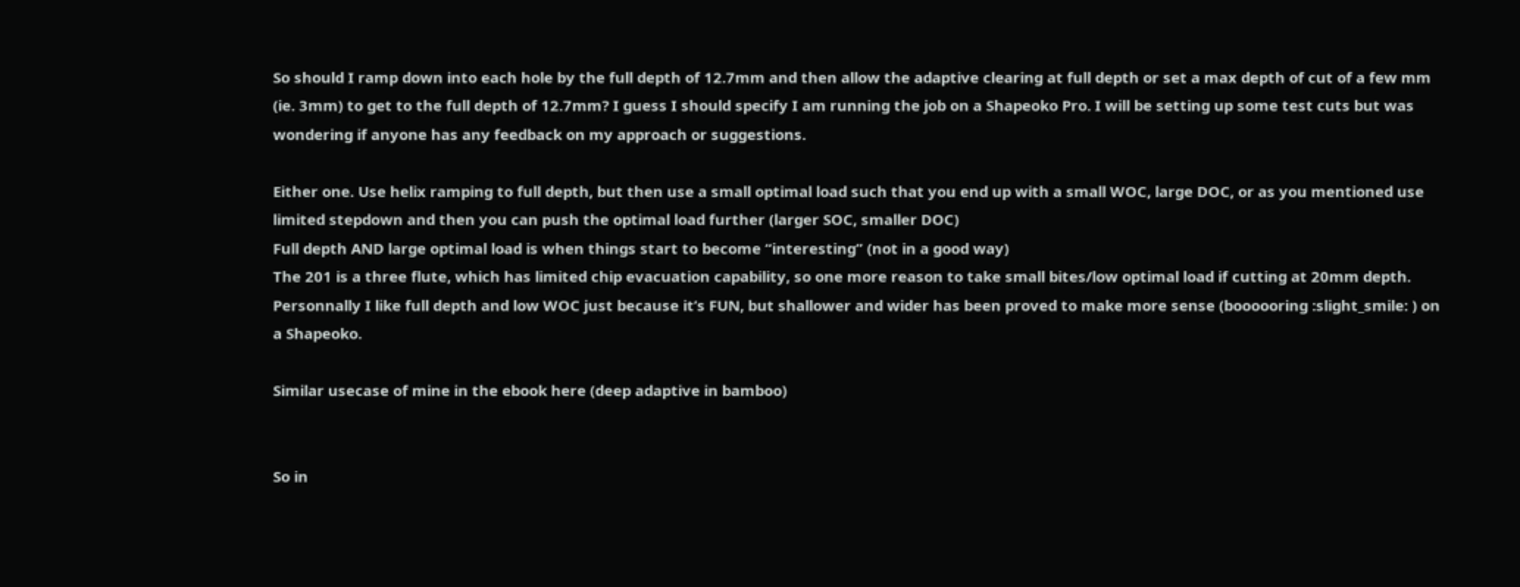So should I ramp down into each hole by the full depth of 12.7mm and then allow the adaptive clearing at full depth or set a max depth of cut of a few mm (ie. 3mm) to get to the full depth of 12.7mm? I guess I should specify I am running the job on a Shapeoko Pro. I will be setting up some test cuts but was wondering if anyone has any feedback on my approach or suggestions.

Either one. Use helix ramping to full depth, but then use a small optimal load such that you end up with a small WOC, large DOC, or as you mentioned use limited stepdown and then you can push the optimal load further (larger SOC, smaller DOC)
Full depth AND large optimal load is when things start to become “interesting” (not in a good way)
The 201 is a three flute, which has limited chip evacuation capability, so one more reason to take small bites/low optimal load if cutting at 20mm depth.
Personnally I like full depth and low WOC just because it’s FUN, but shallower and wider has been proved to make more sense (boooooring :slight_smile: ) on a Shapeoko.

Similar usecase of mine in the ebook here (deep adaptive in bamboo)


So in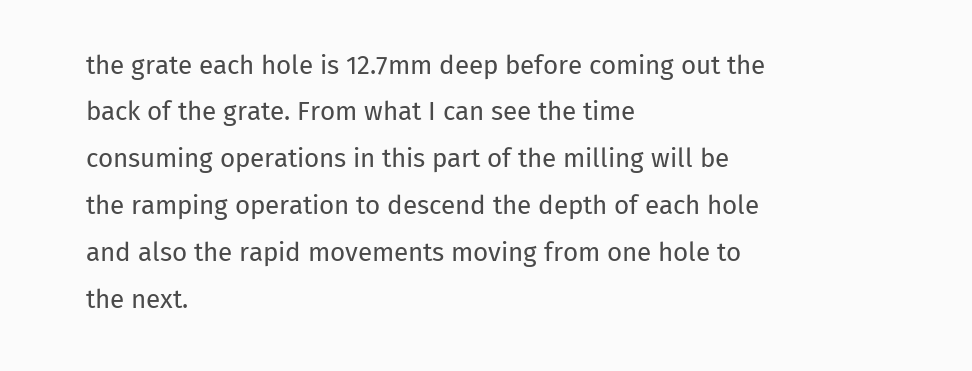the grate each hole is 12.7mm deep before coming out the back of the grate. From what I can see the time consuming operations in this part of the milling will be the ramping operation to descend the depth of each hole and also the rapid movements moving from one hole to the next.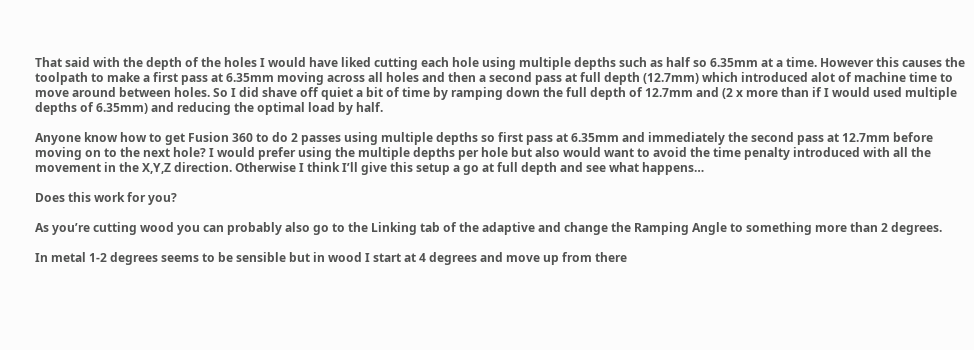That said with the depth of the holes I would have liked cutting each hole using multiple depths such as half so 6.35mm at a time. However this causes the toolpath to make a first pass at 6.35mm moving across all holes and then a second pass at full depth (12.7mm) which introduced alot of machine time to move around between holes. So I did shave off quiet a bit of time by ramping down the full depth of 12.7mm and (2 x more than if I would used multiple depths of 6.35mm) and reducing the optimal load by half.

Anyone know how to get Fusion 360 to do 2 passes using multiple depths so first pass at 6.35mm and immediately the second pass at 12.7mm before moving on to the next hole? I would prefer using the multiple depths per hole but also would want to avoid the time penalty introduced with all the movement in the X,Y,Z direction. Otherwise I think I’ll give this setup a go at full depth and see what happens…

Does this work for you?

As you’re cutting wood you can probably also go to the Linking tab of the adaptive and change the Ramping Angle to something more than 2 degrees.

In metal 1-2 degrees seems to be sensible but in wood I start at 4 degrees and move up from there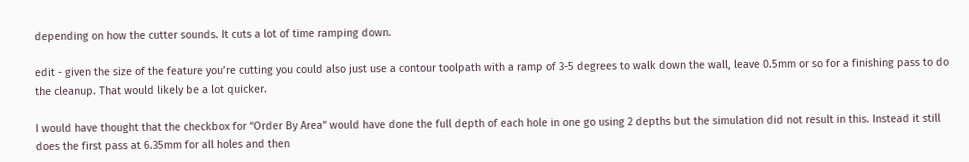depending on how the cutter sounds. It cuts a lot of time ramping down.

edit - given the size of the feature you’re cutting you could also just use a contour toolpath with a ramp of 3-5 degrees to walk down the wall, leave 0.5mm or so for a finishing pass to do the cleanup. That would likely be a lot quicker.

I would have thought that the checkbox for “Order By Area” would have done the full depth of each hole in one go using 2 depths but the simulation did not result in this. Instead it still does the first pass at 6.35mm for all holes and then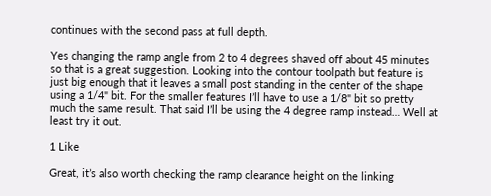continues with the second pass at full depth.

Yes changing the ramp angle from 2 to 4 degrees shaved off about 45 minutes so that is a great suggestion. Looking into the contour toolpath but feature is just big enough that it leaves a small post standing in the center of the shape using a 1/4" bit. For the smaller features I’ll have to use a 1/8" bit so pretty much the same result. That said I’ll be using the 4 degree ramp instead… Well at least try it out.

1 Like

Great, it’s also worth checking the ramp clearance height on the linking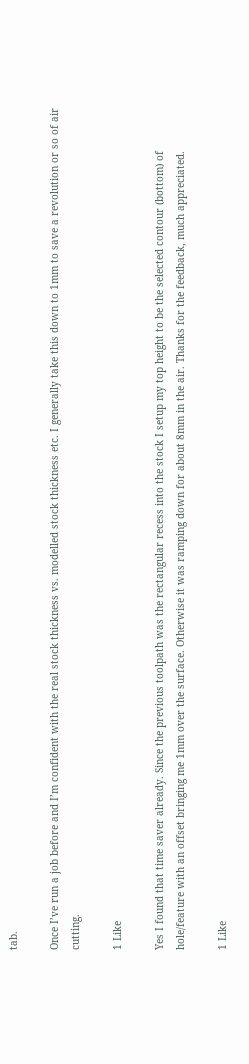tab.

Once I’ve run a job before and I’m confident with the real stock thickness vs. modelled stock thickness etc. I generally take this down to 1mm to save a revolution or so of air cutting.

1 Like

Yes I found that time saver already. Since the previous toolpath was the rectangular recess into the stock I setup my top height to be the selected contour (bottom) of hole/feature with an offset bringing me 1mm over the surface. Otherwise it was ramping down for about 8mm in the air. Thanks for the feedback, much appreciated.

1 Like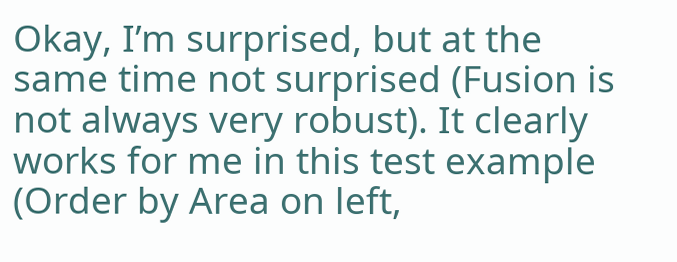Okay, I’m surprised, but at the same time not surprised (Fusion is not always very robust). It clearly works for me in this test example (Order by Area on left,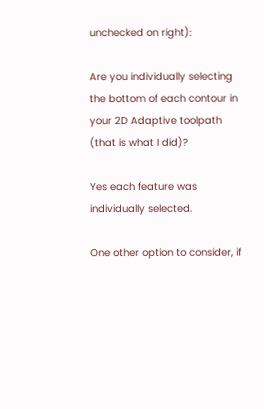unchecked on right):

Are you individually selecting the bottom of each contour in your 2D Adaptive toolpath (that is what I did)?

Yes each feature was individually selected.

One other option to consider, if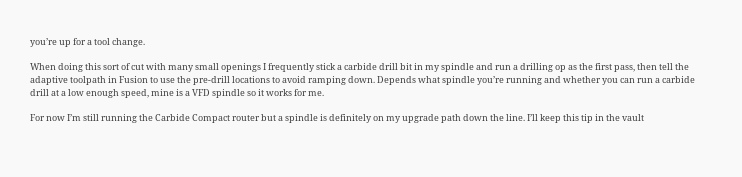you’re up for a tool change.

When doing this sort of cut with many small openings I frequently stick a carbide drill bit in my spindle and run a drilling op as the first pass, then tell the adaptive toolpath in Fusion to use the pre-drill locations to avoid ramping down. Depends what spindle you’re running and whether you can run a carbide drill at a low enough speed, mine is a VFD spindle so it works for me.

For now I’m still running the Carbide Compact router but a spindle is definitely on my upgrade path down the line. I’ll keep this tip in the vault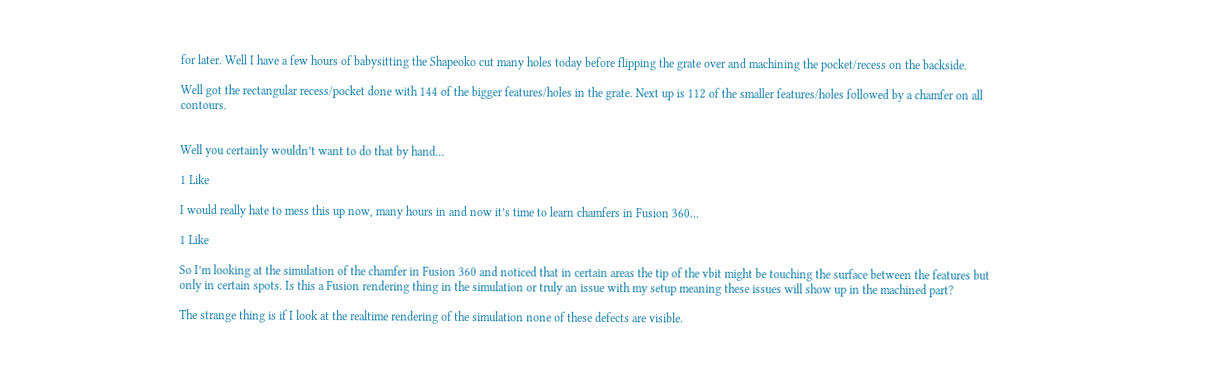for later. Well I have a few hours of babysitting the Shapeoko cut many holes today before flipping the grate over and machining the pocket/recess on the backside.

Well got the rectangular recess/pocket done with 144 of the bigger features/holes in the grate. Next up is 112 of the smaller features/holes followed by a chamfer on all contours.


Well you certainly wouldn’t want to do that by hand…

1 Like

I would really hate to mess this up now, many hours in and now it’s time to learn chamfers in Fusion 360…

1 Like

So I’m looking at the simulation of the chamfer in Fusion 360 and noticed that in certain areas the tip of the vbit might be touching the surface between the features but only in certain spots. Is this a Fusion rendering thing in the simulation or truly an issue with my setup meaning these issues will show up in the machined part?

The strange thing is if I look at the realtime rendering of the simulation none of these defects are visible.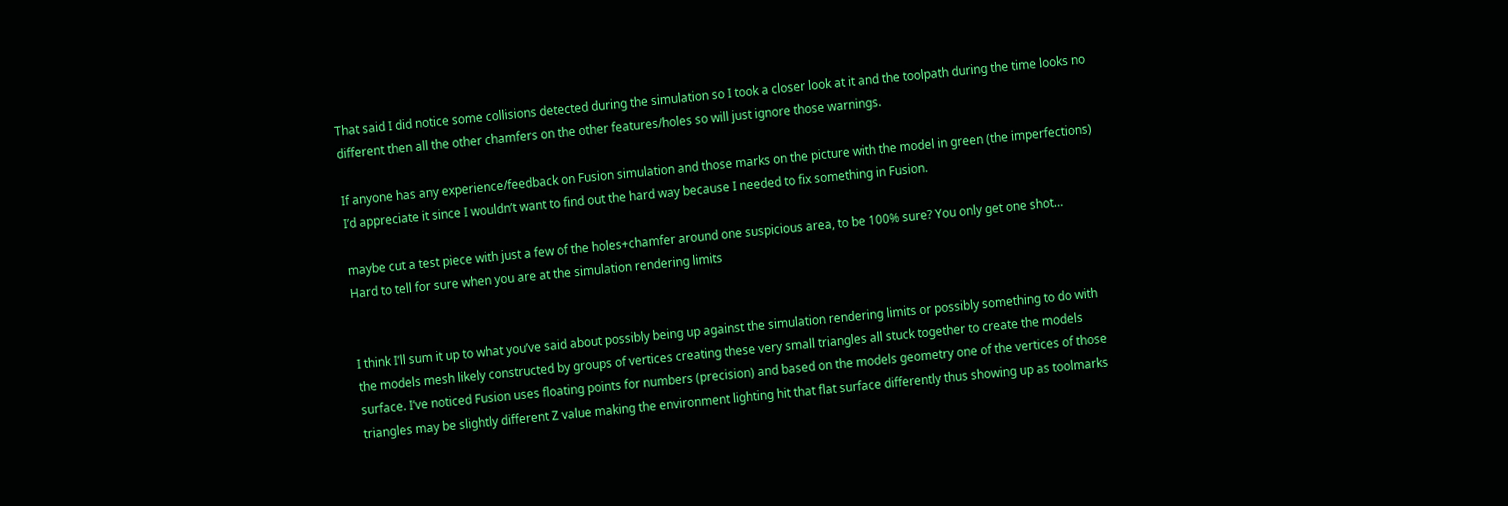That said I did notice some collisions detected during the simulation so I took a closer look at it and the toolpath during the time looks no different then all the other chamfers on the other features/holes so will just ignore those warnings.

If anyone has any experience/feedback on Fusion simulation and those marks on the picture with the model in green (the imperfections) I’d appreciate it since I wouldn’t want to find out the hard way because I needed to fix something in Fusion.

maybe cut a test piece with just a few of the holes+chamfer around one suspicious area, to be 100% sure? You only get one shot…
Hard to tell for sure when you are at the simulation rendering limits


I think I’ll sum it up to what you’ve said about possibly being up against the simulation rendering limits or possibly something to do with the models mesh likely constructed by groups of vertices creating these very small triangles all stuck together to create the models surface. I’ve noticed Fusion uses floating points for numbers (precision) and based on the models geometry one of the vertices of those triangles may be slightly different Z value making the environment lighting hit that flat surface differently thus showing up as toolmarks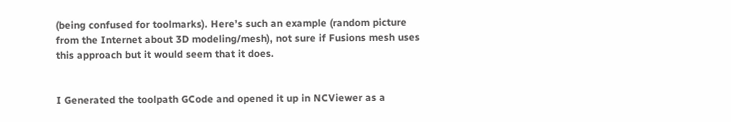(being confused for toolmarks). Here’s such an example (random picture from the Internet about 3D modeling/mesh), not sure if Fusions mesh uses this approach but it would seem that it does.


I Generated the toolpath GCode and opened it up in NCViewer as a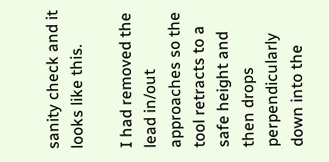sanity check and it looks like this.

I had removed the lead in/out approaches so the tool retracts to a safe height and then drops perpendicularly down into the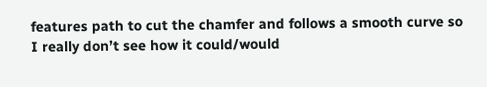features path to cut the chamfer and follows a smooth curve so I really don’t see how it could/would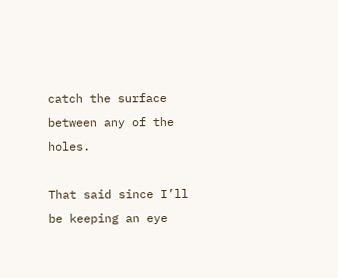catch the surface between any of the holes.

That said since I’ll be keeping an eye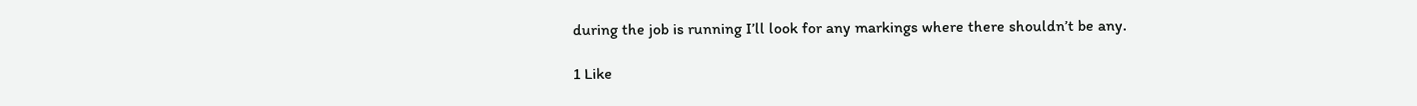during the job is running I’ll look for any markings where there shouldn’t be any.

1 Like